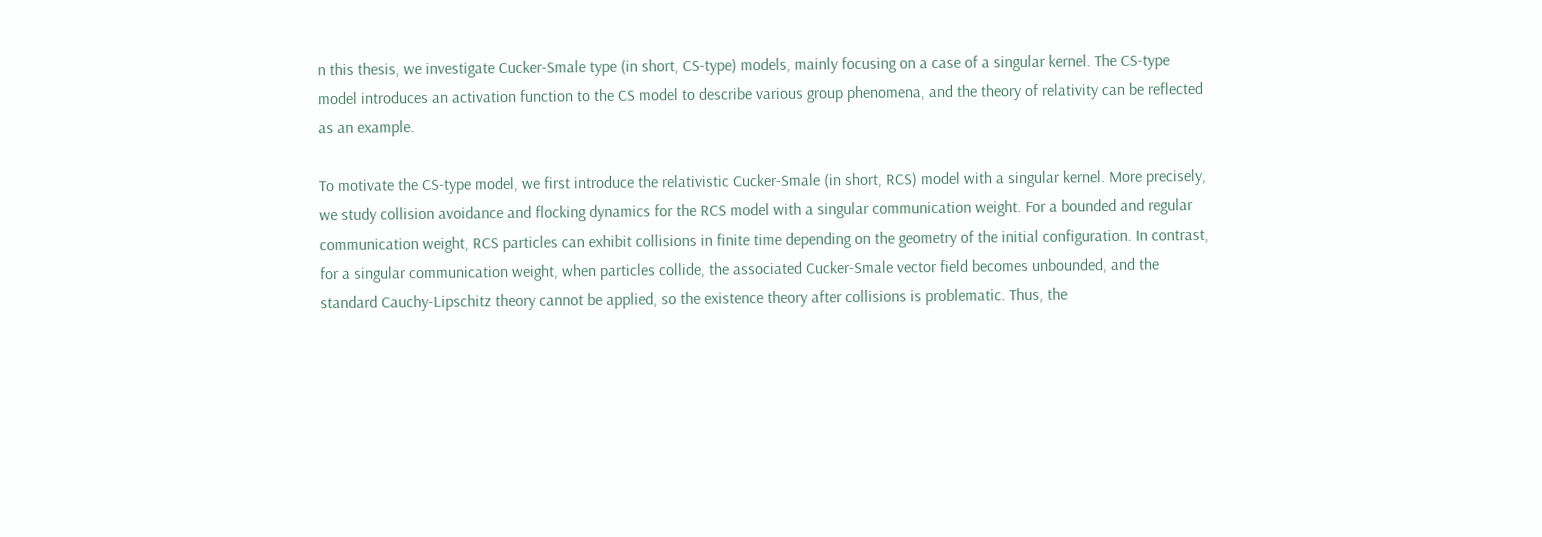n this thesis, we investigate Cucker-Smale type (in short, CS-type) models, mainly focusing on a case of a singular kernel. The CS-type model introduces an activation function to the CS model to describe various group phenomena, and the theory of relativity can be reflected as an example.

To motivate the CS-type model, we first introduce the relativistic Cucker-Smale (in short, RCS) model with a singular kernel. More precisely, we study collision avoidance and flocking dynamics for the RCS model with a singular communication weight. For a bounded and regular communication weight, RCS particles can exhibit collisions in finite time depending on the geometry of the initial configuration. In contrast, for a singular communication weight, when particles collide, the associated Cucker-Smale vector field becomes unbounded, and the standard Cauchy-Lipschitz theory cannot be applied, so the existence theory after collisions is problematic. Thus, the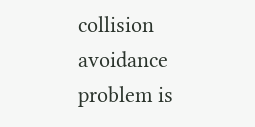collision avoidance problem is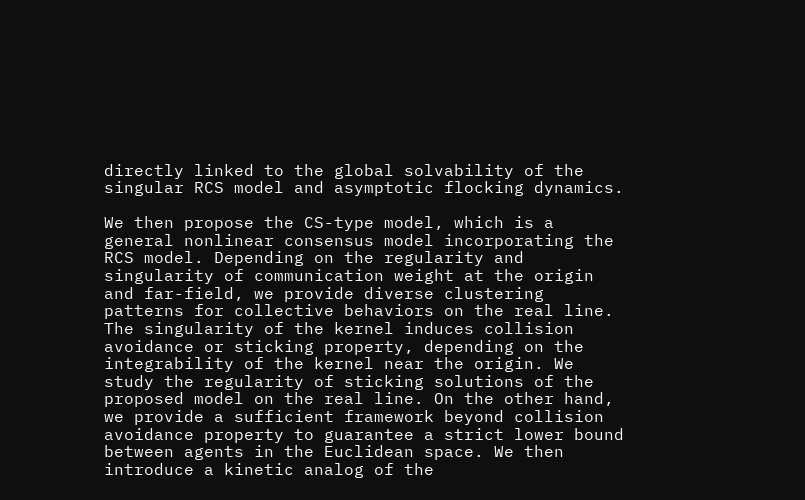directly linked to the global solvability of the singular RCS model and asymptotic flocking dynamics.

We then propose the CS-type model, which is a general nonlinear consensus model incorporating the RCS model. Depending on the regularity and singularity of communication weight at the origin and far-field, we provide diverse clustering patterns for collective behaviors on the real line. The singularity of the kernel induces collision avoidance or sticking property, depending on the integrability of the kernel near the origin. We study the regularity of sticking solutions of the proposed model on the real line. On the other hand, we provide a sufficient framework beyond collision avoidance property to guarantee a strict lower bound between agents in the Euclidean space. We then introduce a kinetic analog of the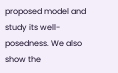proposed model and study its well-posedness. We also show the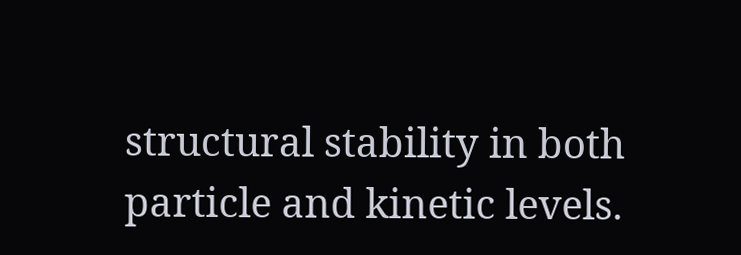structural stability in both particle and kinetic levels.